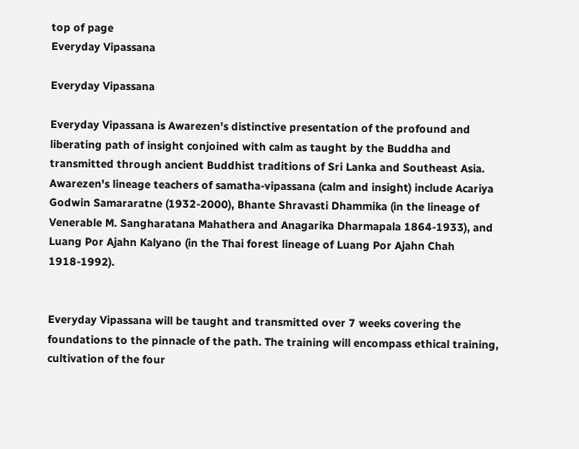top of page
Everyday Vipassana

Everyday Vipassana

Everyday Vipassana is Awarezen's distinctive presentation of the profound and liberating path of insight conjoined with calm as taught by the Buddha and transmitted through ancient Buddhist traditions of Sri Lanka and Southeast Asia. Awarezen's lineage teachers of samatha-vipassana (calm and insight) include Acariya Godwin Samararatne (1932-2000), Bhante Shravasti Dhammika (in the lineage of Venerable M. Sangharatana Mahathera and Anagarika Dharmapala 1864-1933), and Luang Por Ajahn Kalyano (in the Thai forest lineage of Luang Por Ajahn Chah 1918-1992).


Everyday Vipassana will be taught and transmitted over 7 weeks covering the foundations to the pinnacle of the path. The training will encompass ethical training, cultivation of the four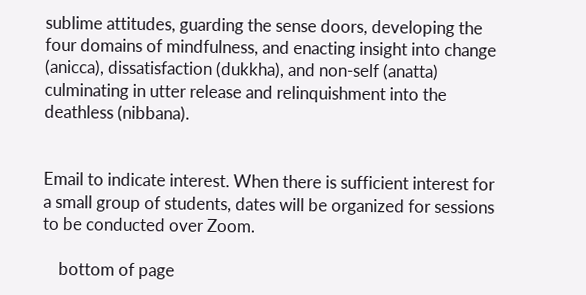sublime attitudes, guarding the sense doors, developing the four domains of mindfulness, and enacting insight into change (anicca), dissatisfaction (dukkha), and non-self (anatta) culminating in utter release and relinquishment into the deathless (nibbana).


Email to indicate interest. When there is sufficient interest for a small group of students, dates will be organized for sessions to be conducted over Zoom.

    bottom of page